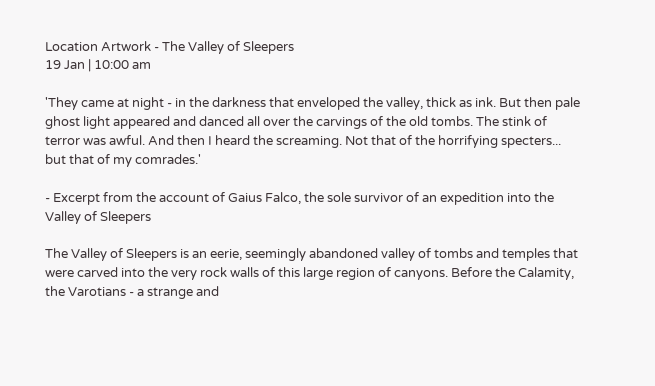Location Artwork - The Valley of Sleepers
19 Jan | 10:00 am

'They came at night - in the darkness that enveloped the valley, thick as ink. But then pale ghost light appeared and danced all over the carvings of the old tombs. The stink of terror was awful. And then I heard the screaming. Not that of the horrifying specters... but that of my comrades.'

- Excerpt from the account of Gaius Falco, the sole survivor of an expedition into the Valley of Sleepers

The Valley of Sleepers is an eerie, seemingly abandoned valley of tombs and temples that were carved into the very rock walls of this large region of canyons. Before the Calamity, the Varotians - a strange and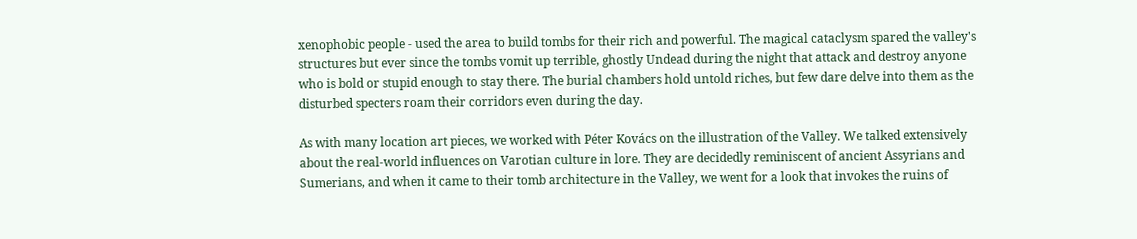xenophobic people - used the area to build tombs for their rich and powerful. The magical cataclysm spared the valley's structures but ever since the tombs vomit up terrible, ghostly Undead during the night that attack and destroy anyone who is bold or stupid enough to stay there. The burial chambers hold untold riches, but few dare delve into them as the disturbed specters roam their corridors even during the day.

As with many location art pieces, we worked with Péter Kovács on the illustration of the Valley. We talked extensively about the real-world influences on Varotian culture in lore. They are decidedly reminiscent of ancient Assyrians and Sumerians, and when it came to their tomb architecture in the Valley, we went for a look that invokes the ruins of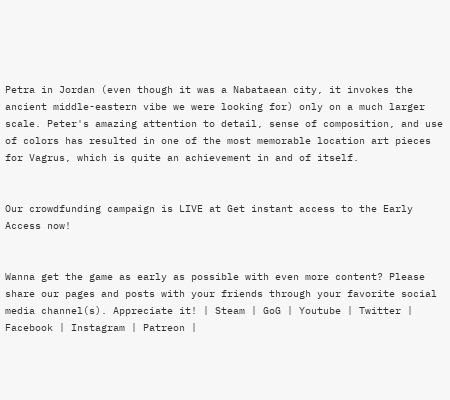Petra in Jordan (even though it was a Nabataean city, it invokes the ancient middle-eastern vibe we were looking for) only on a much larger scale. Peter's amazing attention to detail, sense of composition, and use of colors has resulted in one of the most memorable location art pieces for Vagrus, which is quite an achievement in and of itself.


Our crowdfunding campaign is LIVE at Get instant access to the Early Access now!


Wanna get the game as early as possible with even more content? Please share our pages and posts with your friends through your favorite social media channel(s). Appreciate it! | Steam | GoG | Youtube | Twitter | Facebook | Instagram | Patreon |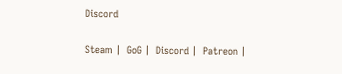Discord

Steam |  GoG |  Discord |  Patreon |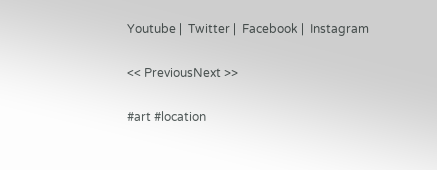Youtube |  Twitter |  Facebook |  Instagram

<< PreviousNext >>

#art #location